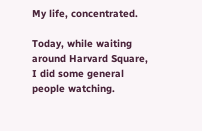My life, concentrated.

Today, while waiting around Harvard Square, I did some general people watching.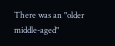There was an "older middle-aged"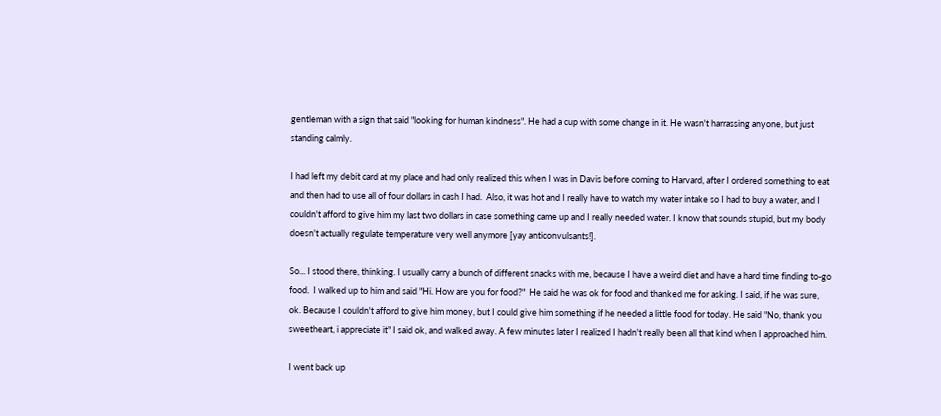gentleman with a sign that said "looking for human kindness". He had a cup with some change in it. He wasn't harrassing anyone, but just standing calmly.

I had left my debit card at my place and had only realized this when I was in Davis before coming to Harvard, after I ordered something to eat and then had to use all of four dollars in cash I had.  Also, it was hot and I really have to watch my water intake so I had to buy a water, and I couldn't afford to give him my last two dollars in case something came up and I really needed water. I know that sounds stupid, but my body doesn't actually regulate temperature very well anymore [yay anticonvulsants!].

So... I stood there, thinking. I usually carry a bunch of different snacks with me, because I have a weird diet and have a hard time finding to-go food.  I walked up to him and said "Hi. How are you for food?"  He said he was ok for food and thanked me for asking. I said, if he was sure, ok. Because I couldn't afford to give him money, but I could give him something if he needed a little food for today. He said "No, thank you sweetheart, i appreciate it" I said ok, and walked away. A few minutes later I realized I hadn't really been all that kind when I approached him.

I went back up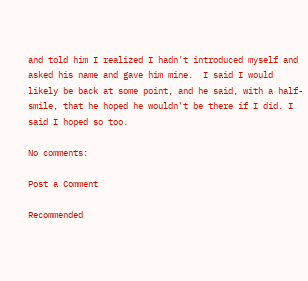and told him I realized I hadn't introduced myself and asked his name and gave him mine.  I said I would likely be back at some point, and he said, with a half-smile, that he hoped he wouldn't be there if I did. I said I hoped so too.

No comments:

Post a Comment

Recommended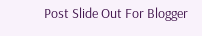Post Slide Out For Blogger